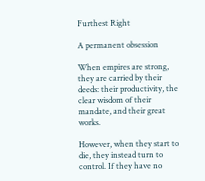Furthest Right

A permanent obsession

When empires are strong, they are carried by their deeds: their productivity, the clear wisdom of their mandate, and their great works.

However, when they start to die, they instead turn to control. If they have no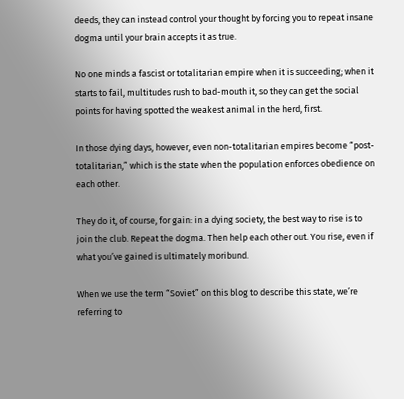deeds, they can instead control your thought by forcing you to repeat insane dogma until your brain accepts it as true.

No one minds a fascist or totalitarian empire when it is succeeding; when it starts to fail, multitudes rush to bad-mouth it, so they can get the social points for having spotted the weakest animal in the herd, first.

In those dying days, however, even non-totalitarian empires become “post-totalitarian,” which is the state when the population enforces obedience on each other.

They do it, of course, for gain: in a dying society, the best way to rise is to join the club. Repeat the dogma. Then help each other out. You rise, even if what you’ve gained is ultimately moribund.

When we use the term “Soviet” on this blog to describe this state, we’re referring to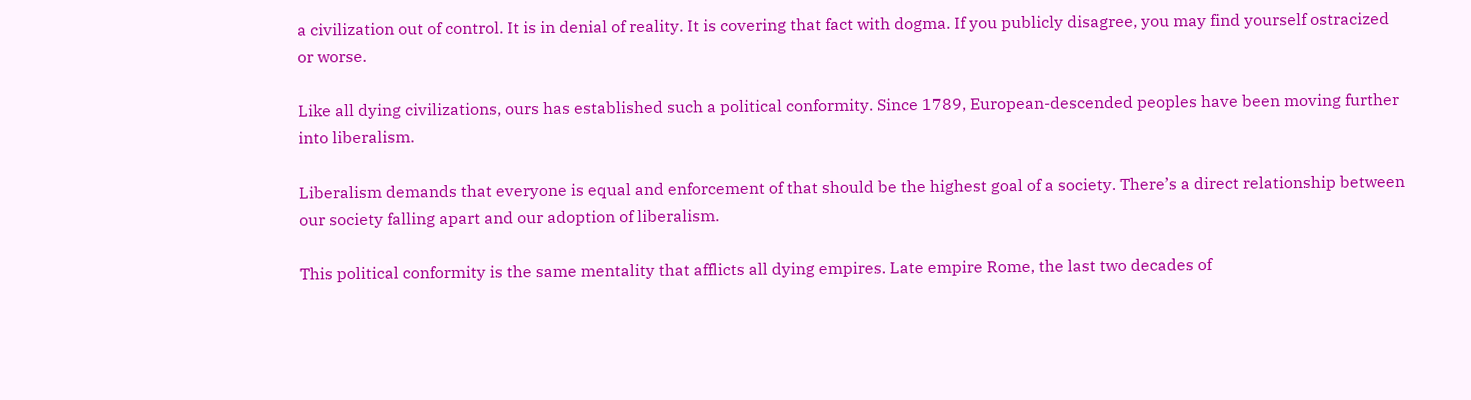a civilization out of control. It is in denial of reality. It is covering that fact with dogma. If you publicly disagree, you may find yourself ostracized or worse.

Like all dying civilizations, ours has established such a political conformity. Since 1789, European-descended peoples have been moving further into liberalism.

Liberalism demands that everyone is equal and enforcement of that should be the highest goal of a society. There’s a direct relationship between our society falling apart and our adoption of liberalism.

This political conformity is the same mentality that afflicts all dying empires. Late empire Rome, the last two decades of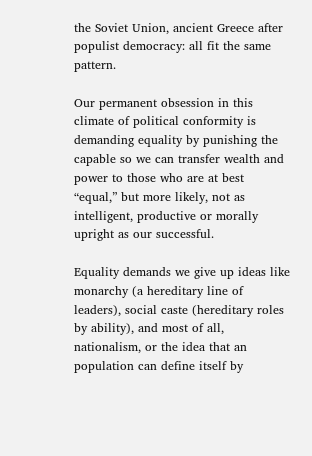the Soviet Union, ancient Greece after populist democracy: all fit the same pattern.

Our permanent obsession in this climate of political conformity is demanding equality by punishing the capable so we can transfer wealth and power to those who are at best “equal,” but more likely, not as intelligent, productive or morally upright as our successful.

Equality demands we give up ideas like monarchy (a hereditary line of leaders), social caste (hereditary roles by ability), and most of all, nationalism, or the idea that an population can define itself by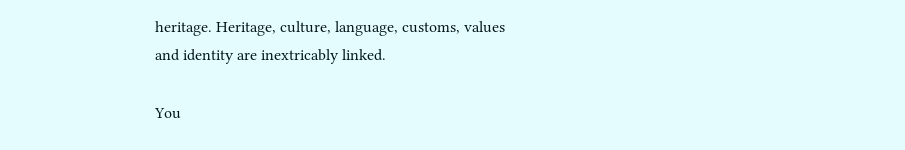heritage. Heritage, culture, language, customs, values and identity are inextricably linked.

You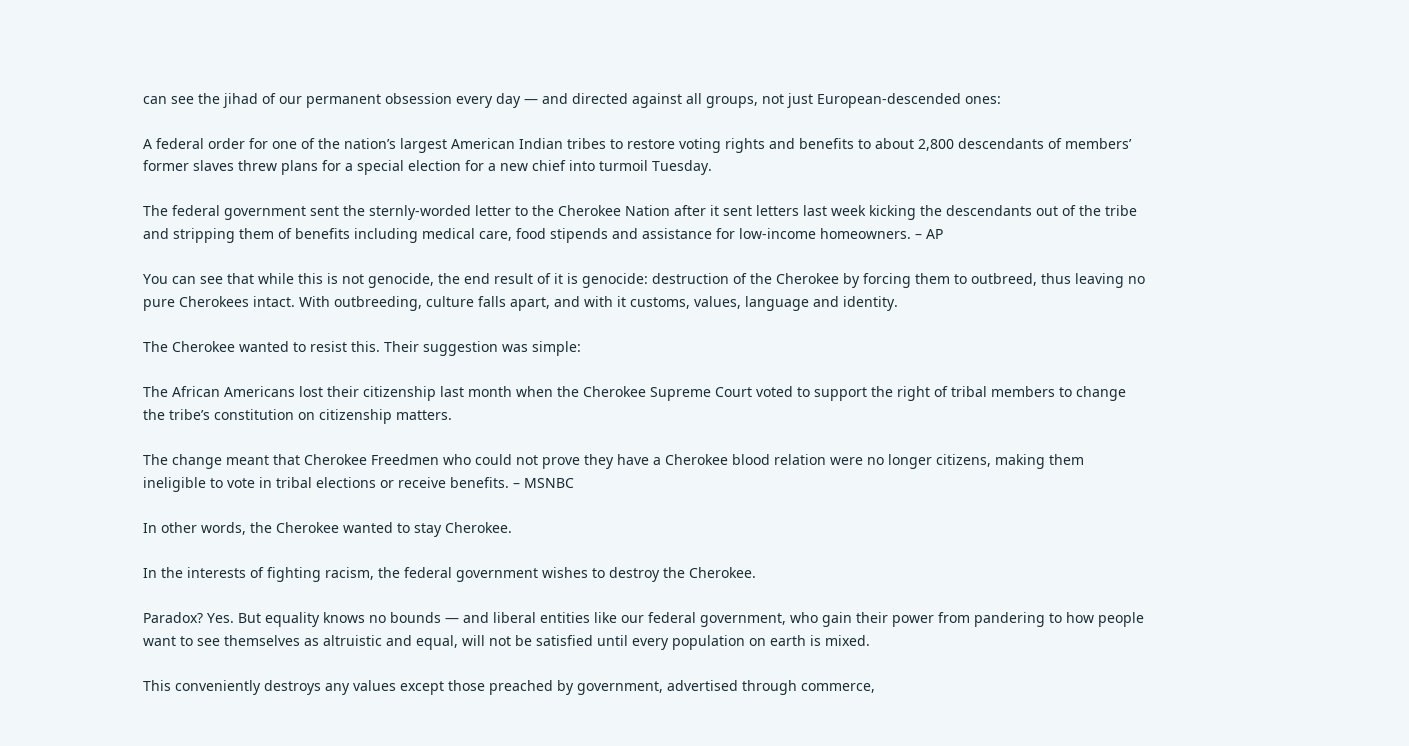can see the jihad of our permanent obsession every day — and directed against all groups, not just European-descended ones:

A federal order for one of the nation’s largest American Indian tribes to restore voting rights and benefits to about 2,800 descendants of members’ former slaves threw plans for a special election for a new chief into turmoil Tuesday.

The federal government sent the sternly-worded letter to the Cherokee Nation after it sent letters last week kicking the descendants out of the tribe and stripping them of benefits including medical care, food stipends and assistance for low-income homeowners. – AP

You can see that while this is not genocide, the end result of it is genocide: destruction of the Cherokee by forcing them to outbreed, thus leaving no pure Cherokees intact. With outbreeding, culture falls apart, and with it customs, values, language and identity.

The Cherokee wanted to resist this. Their suggestion was simple:

The African Americans lost their citizenship last month when the Cherokee Supreme Court voted to support the right of tribal members to change the tribe’s constitution on citizenship matters.

The change meant that Cherokee Freedmen who could not prove they have a Cherokee blood relation were no longer citizens, making them ineligible to vote in tribal elections or receive benefits. – MSNBC

In other words, the Cherokee wanted to stay Cherokee.

In the interests of fighting racism, the federal government wishes to destroy the Cherokee.

Paradox? Yes. But equality knows no bounds — and liberal entities like our federal government, who gain their power from pandering to how people want to see themselves as altruistic and equal, will not be satisfied until every population on earth is mixed.

This conveniently destroys any values except those preached by government, advertised through commerce,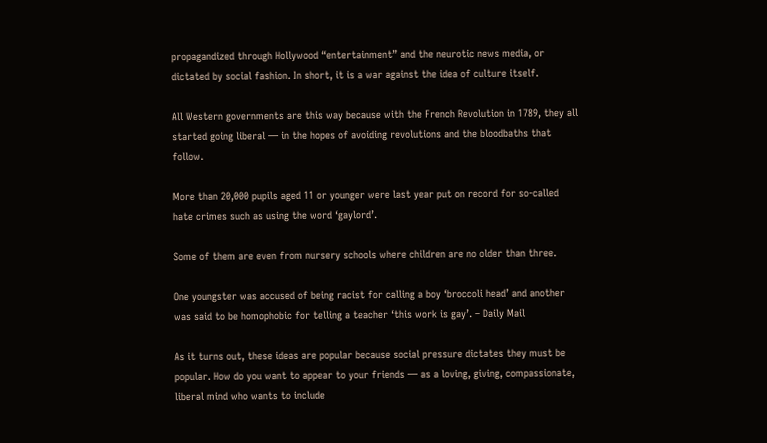propagandized through Hollywood “entertainment” and the neurotic news media, or dictated by social fashion. In short, it is a war against the idea of culture itself.

All Western governments are this way because with the French Revolution in 1789, they all started going liberal — in the hopes of avoiding revolutions and the bloodbaths that follow.

More than 20,000 pupils aged 11 or younger were last year put on record for so-called hate crimes such as using the word ‘gaylord’.

Some of them are even from nursery schools where children are no older than three.

One youngster was accused of being racist for calling a boy ‘broccoli head’ and another was said to be homophobic for telling a teacher ‘this work is gay’. – Daily Mail

As it turns out, these ideas are popular because social pressure dictates they must be popular. How do you want to appear to your friends — as a loving, giving, compassionate, liberal mind who wants to include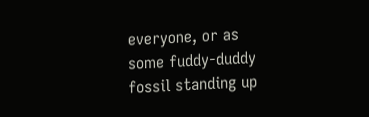everyone, or as some fuddy-duddy fossil standing up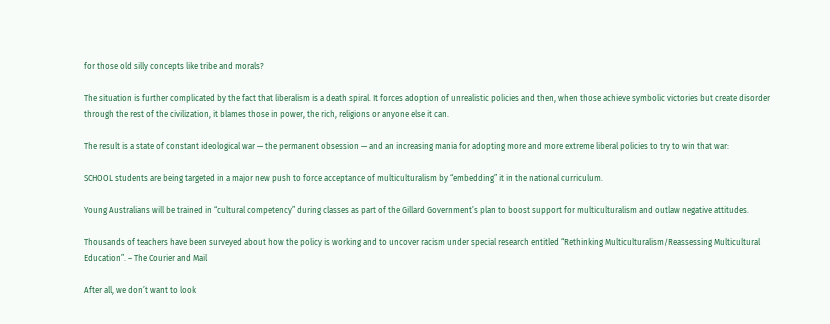for those old silly concepts like tribe and morals?

The situation is further complicated by the fact that liberalism is a death spiral. It forces adoption of unrealistic policies and then, when those achieve symbolic victories but create disorder through the rest of the civilization, it blames those in power, the rich, religions or anyone else it can.

The result is a state of constant ideological war — the permanent obsession — and an increasing mania for adopting more and more extreme liberal policies to try to win that war:

SCHOOL students are being targeted in a major new push to force acceptance of multiculturalism by “embedding” it in the national curriculum.

Young Australians will be trained in “cultural competency” during classes as part of the Gillard Government’s plan to boost support for multiculturalism and outlaw negative attitudes.

Thousands of teachers have been surveyed about how the policy is working and to uncover racism under special research entitled “Rethinking Multiculturalism/Reassessing Multicultural Education”. – The Courier and Mail

After all, we don’t want to look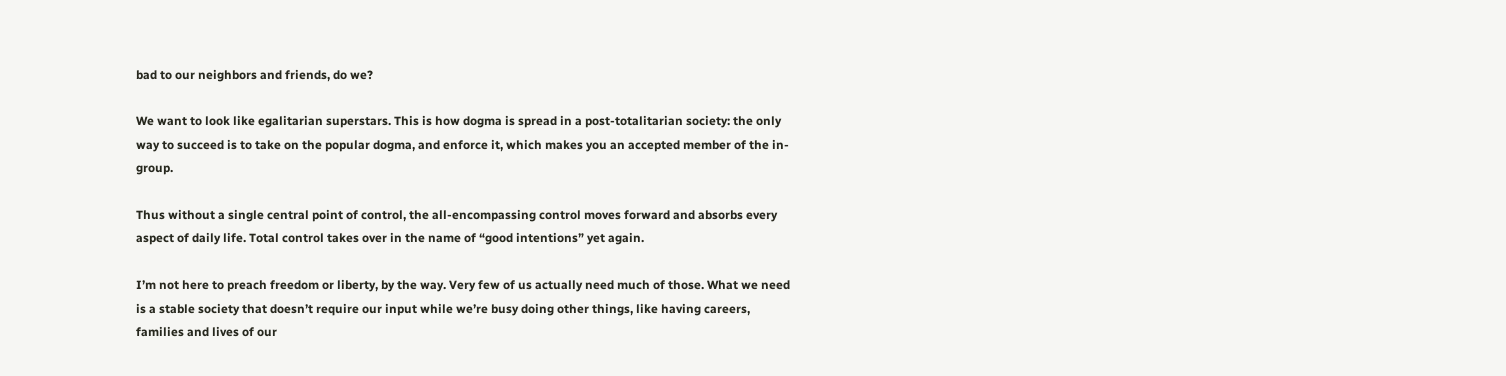bad to our neighbors and friends, do we?

We want to look like egalitarian superstars. This is how dogma is spread in a post-totalitarian society: the only way to succeed is to take on the popular dogma, and enforce it, which makes you an accepted member of the in-group.

Thus without a single central point of control, the all-encompassing control moves forward and absorbs every aspect of daily life. Total control takes over in the name of “good intentions” yet again.

I’m not here to preach freedom or liberty, by the way. Very few of us actually need much of those. What we need is a stable society that doesn’t require our input while we’re busy doing other things, like having careers, families and lives of our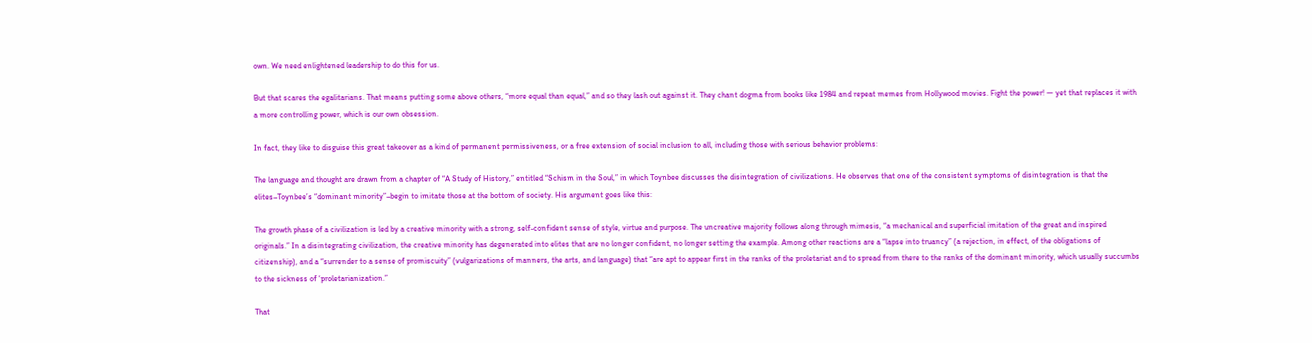own. We need enlightened leadership to do this for us.

But that scares the egalitarians. That means putting some above others, “more equal than equal,” and so they lash out against it. They chant dogma from books like 1984 and repeat memes from Hollywood movies. Fight the power! — yet that replaces it with a more controlling power, which is our own obsession.

In fact, they like to disguise this great takeover as a kind of permanent permissiveness, or a free extension of social inclusion to all, including those with serious behavior problems:

The language and thought are drawn from a chapter of “A Study of History,” entitled “Schism in the Soul,” in which Toynbee discusses the disintegration of civilizations. He observes that one of the consistent symptoms of disintegration is that the elites–Toynbee’s “dominant minority”–begin to imitate those at the bottom of society. His argument goes like this:

The growth phase of a civilization is led by a creative minority with a strong, self-confident sense of style, virtue and purpose. The uncreative majority follows along through mimesis, “a mechanical and superficial imitation of the great and inspired originals.” In a disintegrating civilization, the creative minority has degenerated into elites that are no longer confident, no longer setting the example. Among other reactions are a “lapse into truancy” (a rejection, in effect, of the obligations of citizenship), and a “surrender to a sense of promiscuity” (vulgarizations of manners, the arts, and language) that “are apt to appear first in the ranks of the proletariat and to spread from there to the ranks of the dominant minority, which usually succumbs to the sickness of ‘proletarianization.”

That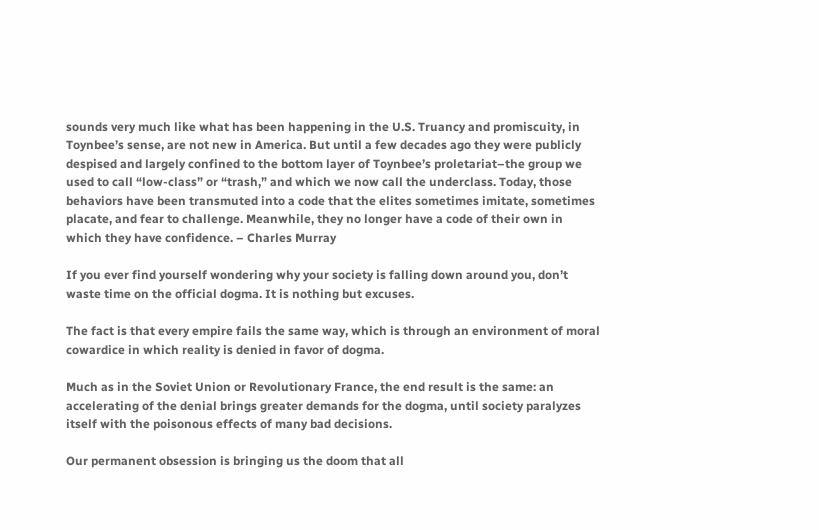sounds very much like what has been happening in the U.S. Truancy and promiscuity, in Toynbee’s sense, are not new in America. But until a few decades ago they were publicly despised and largely confined to the bottom layer of Toynbee’s proletariat–the group we used to call “low-class” or “trash,” and which we now call the underclass. Today, those behaviors have been transmuted into a code that the elites sometimes imitate, sometimes placate, and fear to challenge. Meanwhile, they no longer have a code of their own in which they have confidence. – Charles Murray

If you ever find yourself wondering why your society is falling down around you, don’t waste time on the official dogma. It is nothing but excuses.

The fact is that every empire fails the same way, which is through an environment of moral cowardice in which reality is denied in favor of dogma.

Much as in the Soviet Union or Revolutionary France, the end result is the same: an accelerating of the denial brings greater demands for the dogma, until society paralyzes itself with the poisonous effects of many bad decisions.

Our permanent obsession is bringing us the doom that all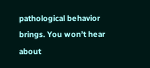pathological behavior brings. You won’t hear about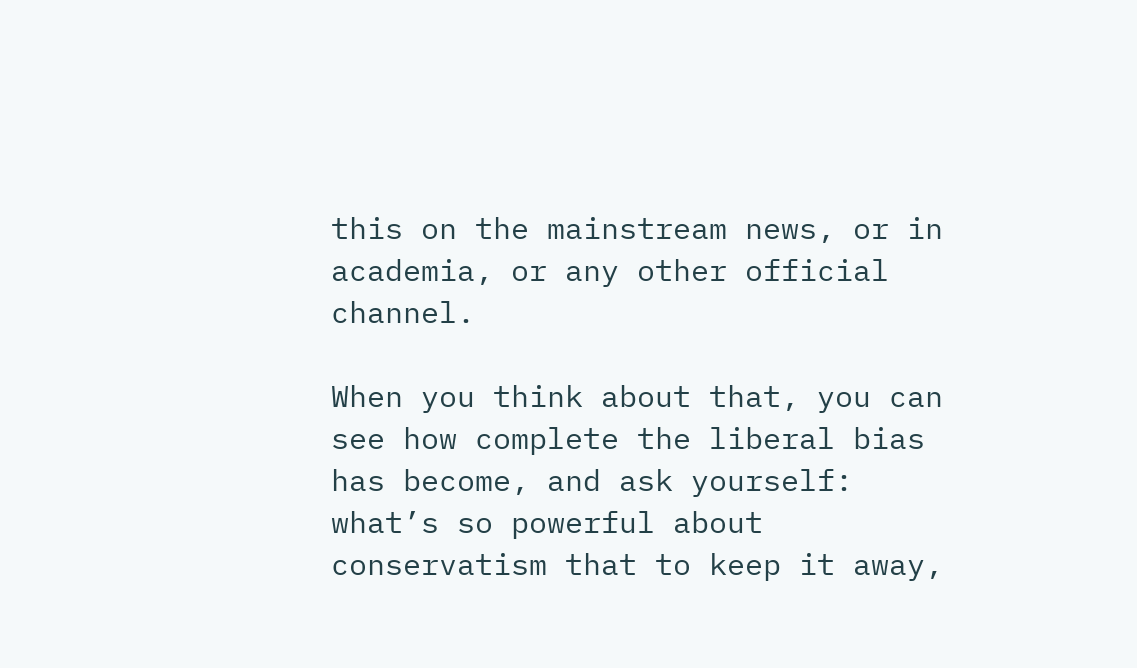this on the mainstream news, or in academia, or any other official channel.

When you think about that, you can see how complete the liberal bias has become, and ask yourself: what’s so powerful about conservatism that to keep it away,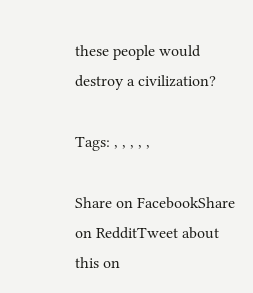these people would destroy a civilization?

Tags: , , , , ,

Share on FacebookShare on RedditTweet about this on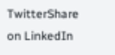TwitterShare on LinkedIn